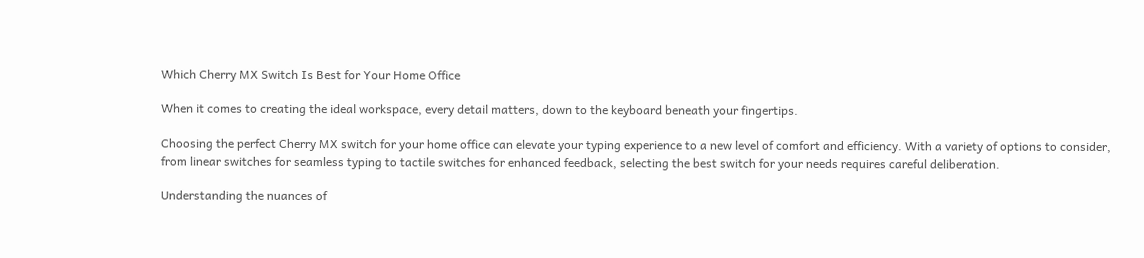Which Cherry MX Switch Is Best for Your Home Office

When it comes to creating the ideal workspace, every detail matters, down to the keyboard beneath your fingertips.

Choosing the perfect Cherry MX switch for your home office can elevate your typing experience to a new level of comfort and efficiency. With a variety of options to consider, from linear switches for seamless typing to tactile switches for enhanced feedback, selecting the best switch for your needs requires careful deliberation.

Understanding the nuances of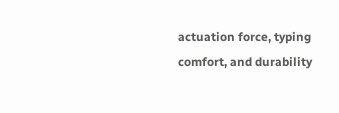actuation force, typing comfort, and durability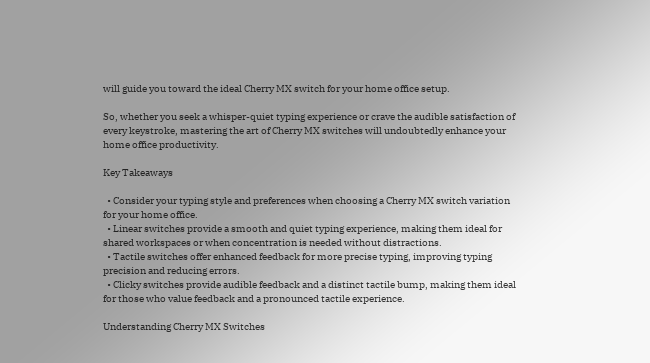will guide you toward the ideal Cherry MX switch for your home office setup.

So, whether you seek a whisper-quiet typing experience or crave the audible satisfaction of every keystroke, mastering the art of Cherry MX switches will undoubtedly enhance your home office productivity.

Key Takeaways

  • Consider your typing style and preferences when choosing a Cherry MX switch variation for your home office.
  • Linear switches provide a smooth and quiet typing experience, making them ideal for shared workspaces or when concentration is needed without distractions.
  • Tactile switches offer enhanced feedback for more precise typing, improving typing precision and reducing errors.
  • Clicky switches provide audible feedback and a distinct tactile bump, making them ideal for those who value feedback and a pronounced tactile experience.

Understanding Cherry MX Switches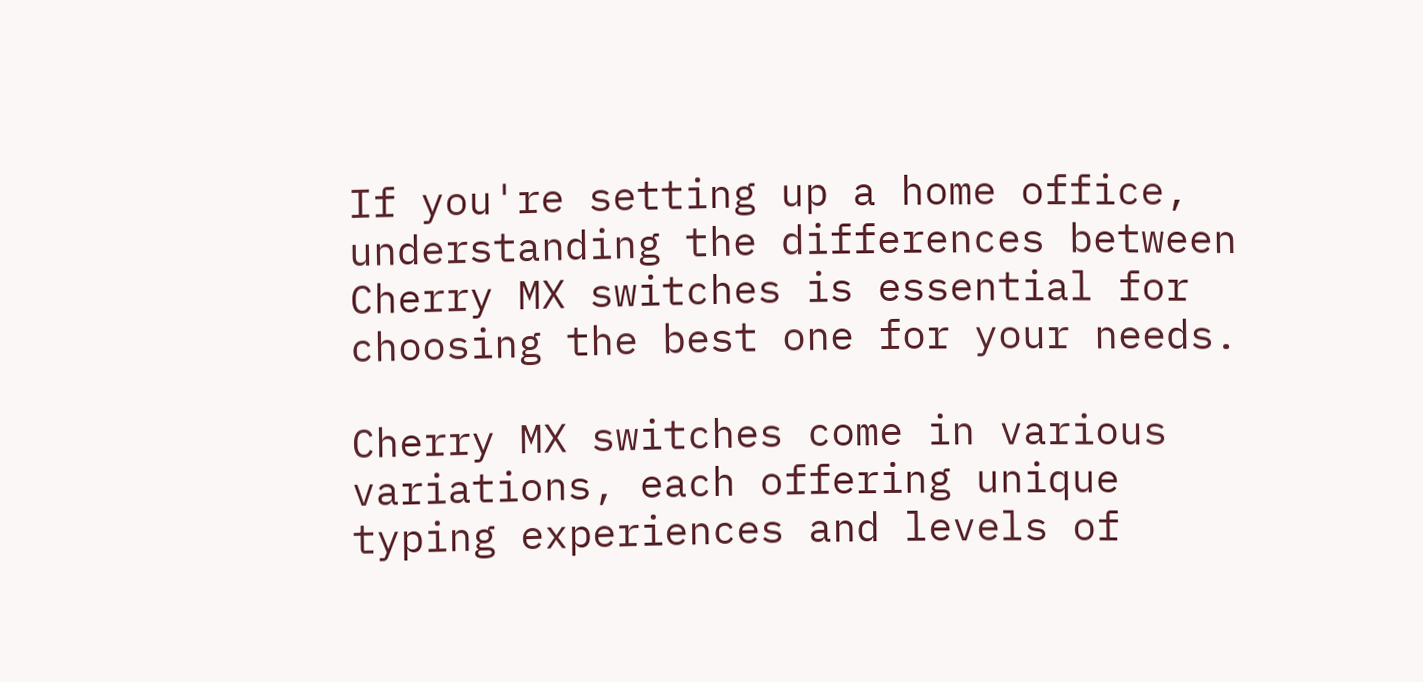If you're setting up a home office, understanding the differences between Cherry MX switches is essential for choosing the best one for your needs.

Cherry MX switches come in various variations, each offering unique typing experiences and levels of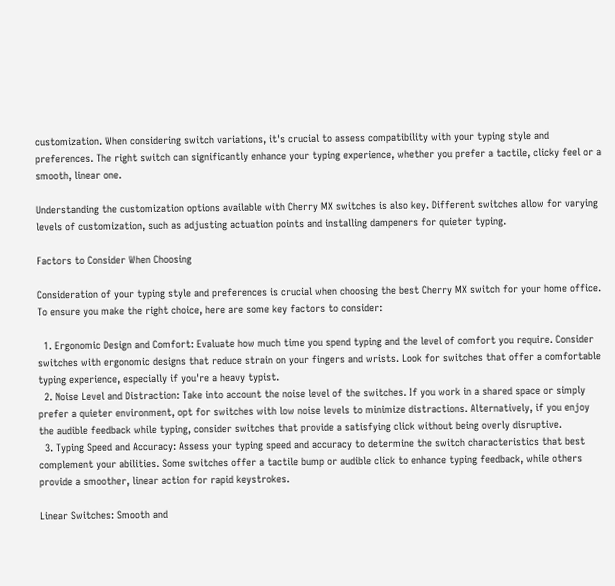customization. When considering switch variations, it's crucial to assess compatibility with your typing style and preferences. The right switch can significantly enhance your typing experience, whether you prefer a tactile, clicky feel or a smooth, linear one.

Understanding the customization options available with Cherry MX switches is also key. Different switches allow for varying levels of customization, such as adjusting actuation points and installing dampeners for quieter typing.

Factors to Consider When Choosing

Consideration of your typing style and preferences is crucial when choosing the best Cherry MX switch for your home office. To ensure you make the right choice, here are some key factors to consider:

  1. Ergonomic Design and Comfort: Evaluate how much time you spend typing and the level of comfort you require. Consider switches with ergonomic designs that reduce strain on your fingers and wrists. Look for switches that offer a comfortable typing experience, especially if you're a heavy typist.
  2. Noise Level and Distraction: Take into account the noise level of the switches. If you work in a shared space or simply prefer a quieter environment, opt for switches with low noise levels to minimize distractions. Alternatively, if you enjoy the audible feedback while typing, consider switches that provide a satisfying click without being overly disruptive.
  3. Typing Speed and Accuracy: Assess your typing speed and accuracy to determine the switch characteristics that best complement your abilities. Some switches offer a tactile bump or audible click to enhance typing feedback, while others provide a smoother, linear action for rapid keystrokes.

Linear Switches: Smooth and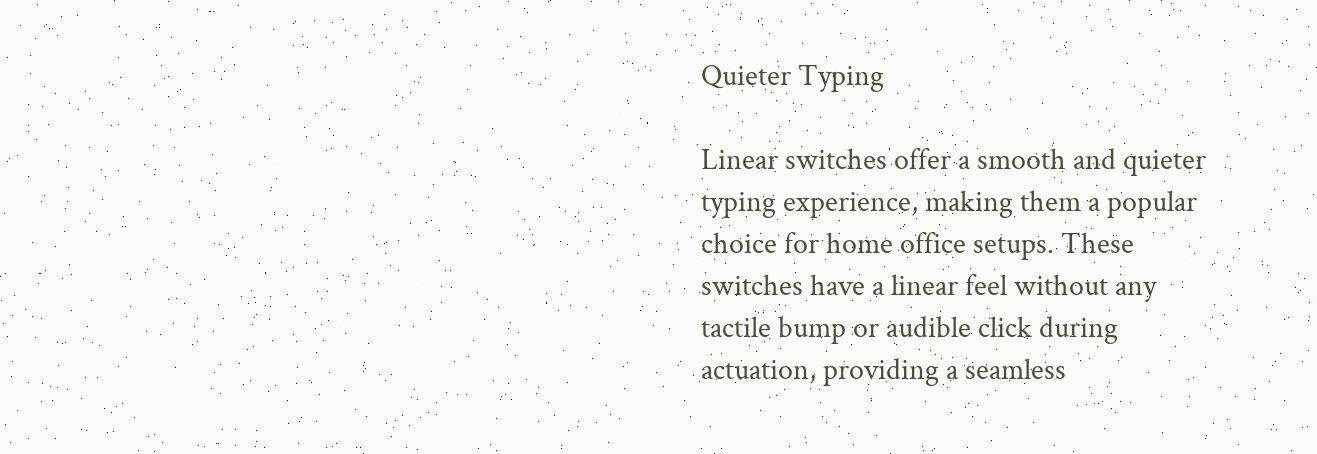Quieter Typing

Linear switches offer a smooth and quieter typing experience, making them a popular choice for home office setups. These switches have a linear feel without any tactile bump or audible click during actuation, providing a seamless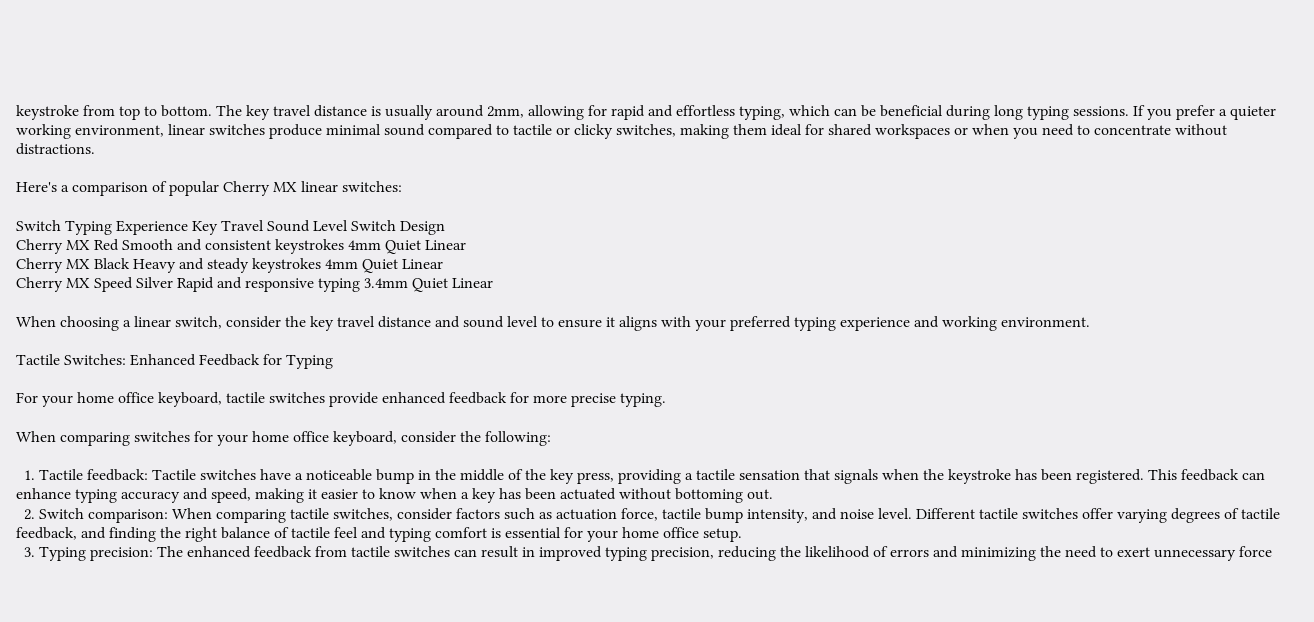keystroke from top to bottom. The key travel distance is usually around 2mm, allowing for rapid and effortless typing, which can be beneficial during long typing sessions. If you prefer a quieter working environment, linear switches produce minimal sound compared to tactile or clicky switches, making them ideal for shared workspaces or when you need to concentrate without distractions.

Here's a comparison of popular Cherry MX linear switches:

Switch Typing Experience Key Travel Sound Level Switch Design
Cherry MX Red Smooth and consistent keystrokes 4mm Quiet Linear
Cherry MX Black Heavy and steady keystrokes 4mm Quiet Linear
Cherry MX Speed Silver Rapid and responsive typing 3.4mm Quiet Linear

When choosing a linear switch, consider the key travel distance and sound level to ensure it aligns with your preferred typing experience and working environment.

Tactile Switches: Enhanced Feedback for Typing

For your home office keyboard, tactile switches provide enhanced feedback for more precise typing.

When comparing switches for your home office keyboard, consider the following:

  1. Tactile feedback: Tactile switches have a noticeable bump in the middle of the key press, providing a tactile sensation that signals when the keystroke has been registered. This feedback can enhance typing accuracy and speed, making it easier to know when a key has been actuated without bottoming out.
  2. Switch comparison: When comparing tactile switches, consider factors such as actuation force, tactile bump intensity, and noise level. Different tactile switches offer varying degrees of tactile feedback, and finding the right balance of tactile feel and typing comfort is essential for your home office setup.
  3. Typing precision: The enhanced feedback from tactile switches can result in improved typing precision, reducing the likelihood of errors and minimizing the need to exert unnecessary force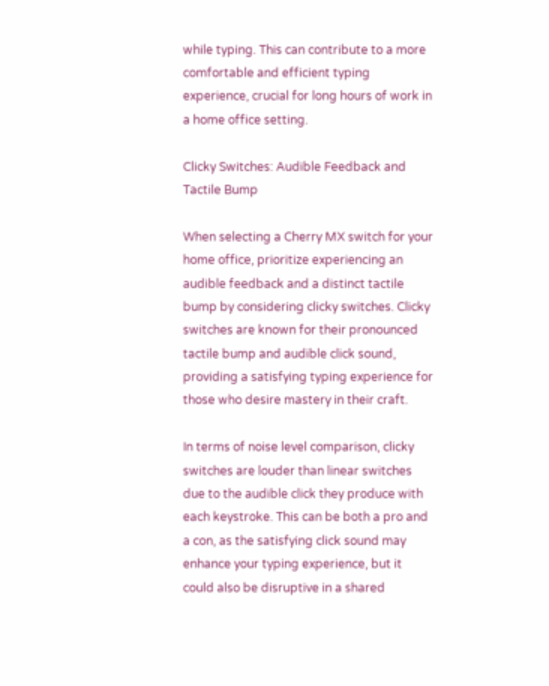while typing. This can contribute to a more comfortable and efficient typing experience, crucial for long hours of work in a home office setting.

Clicky Switches: Audible Feedback and Tactile Bump

When selecting a Cherry MX switch for your home office, prioritize experiencing an audible feedback and a distinct tactile bump by considering clicky switches. Clicky switches are known for their pronounced tactile bump and audible click sound, providing a satisfying typing experience for those who desire mastery in their craft.

In terms of noise level comparison, clicky switches are louder than linear switches due to the audible click they produce with each keystroke. This can be both a pro and a con, as the satisfying click sound may enhance your typing experience, but it could also be disruptive in a shared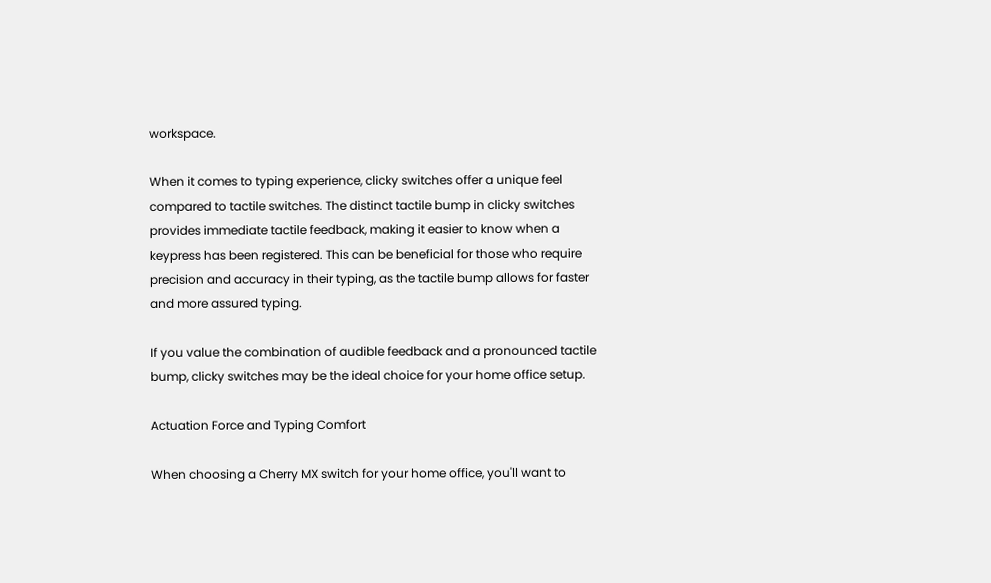workspace.

When it comes to typing experience, clicky switches offer a unique feel compared to tactile switches. The distinct tactile bump in clicky switches provides immediate tactile feedback, making it easier to know when a keypress has been registered. This can be beneficial for those who require precision and accuracy in their typing, as the tactile bump allows for faster and more assured typing.

If you value the combination of audible feedback and a pronounced tactile bump, clicky switches may be the ideal choice for your home office setup.

Actuation Force and Typing Comfort

When choosing a Cherry MX switch for your home office, you'll want to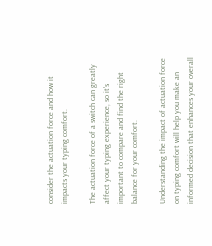consider the actuation force and how it impacts your typing comfort.

The actuation force of a switch can greatly affect your typing experience, so it's important to compare and find the right balance for your comfort.

Understanding the impact of actuation force on typing comfort will help you make an informed decision that enhances your overall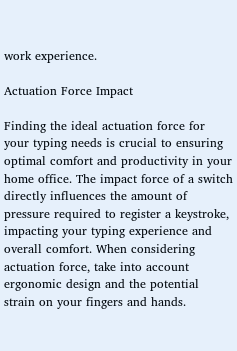work experience.

Actuation Force Impact

Finding the ideal actuation force for your typing needs is crucial to ensuring optimal comfort and productivity in your home office. The impact force of a switch directly influences the amount of pressure required to register a keystroke, impacting your typing experience and overall comfort. When considering actuation force, take into account ergonomic design and the potential strain on your fingers and hands.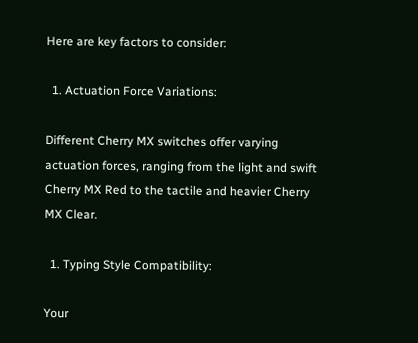Here are key factors to consider:

  1. Actuation Force Variations:

Different Cherry MX switches offer varying actuation forces, ranging from the light and swift Cherry MX Red to the tactile and heavier Cherry MX Clear.

  1. Typing Style Compatibility:

Your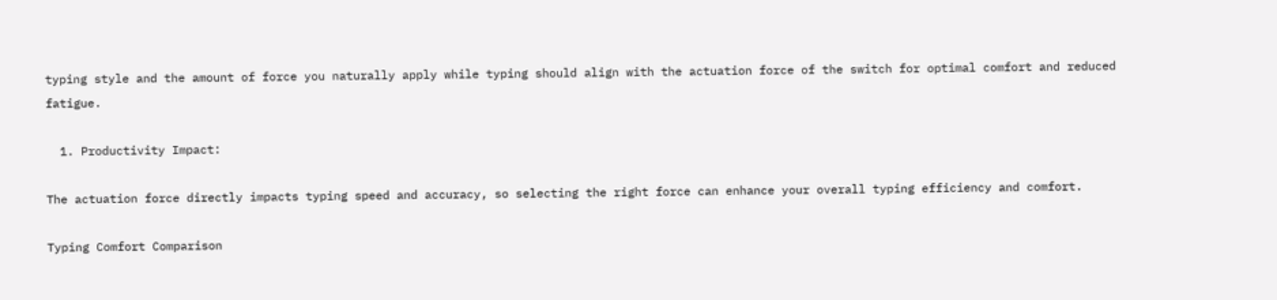typing style and the amount of force you naturally apply while typing should align with the actuation force of the switch for optimal comfort and reduced fatigue.

  1. Productivity Impact:

The actuation force directly impacts typing speed and accuracy, so selecting the right force can enhance your overall typing efficiency and comfort.

Typing Comfort Comparison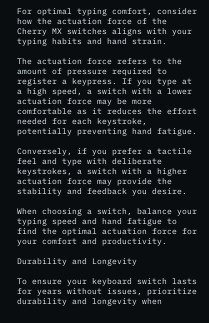For optimal typing comfort, consider how the actuation force of the Cherry MX switches aligns with your typing habits and hand strain.

The actuation force refers to the amount of pressure required to register a keypress. If you type at a high speed, a switch with a lower actuation force may be more comfortable as it reduces the effort needed for each keystroke, potentially preventing hand fatigue.

Conversely, if you prefer a tactile feel and type with deliberate keystrokes, a switch with a higher actuation force may provide the stability and feedback you desire.

When choosing a switch, balance your typing speed and hand fatigue to find the optimal actuation force for your comfort and productivity.

Durability and Longevity

To ensure your keyboard switch lasts for years without issues, prioritize durability and longevity when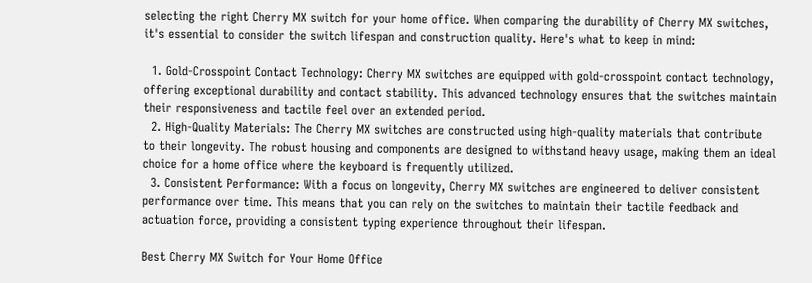selecting the right Cherry MX switch for your home office. When comparing the durability of Cherry MX switches, it's essential to consider the switch lifespan and construction quality. Here's what to keep in mind:

  1. Gold-Crosspoint Contact Technology: Cherry MX switches are equipped with gold-crosspoint contact technology, offering exceptional durability and contact stability. This advanced technology ensures that the switches maintain their responsiveness and tactile feel over an extended period.
  2. High-Quality Materials: The Cherry MX switches are constructed using high-quality materials that contribute to their longevity. The robust housing and components are designed to withstand heavy usage, making them an ideal choice for a home office where the keyboard is frequently utilized.
  3. Consistent Performance: With a focus on longevity, Cherry MX switches are engineered to deliver consistent performance over time. This means that you can rely on the switches to maintain their tactile feedback and actuation force, providing a consistent typing experience throughout their lifespan.

Best Cherry MX Switch for Your Home Office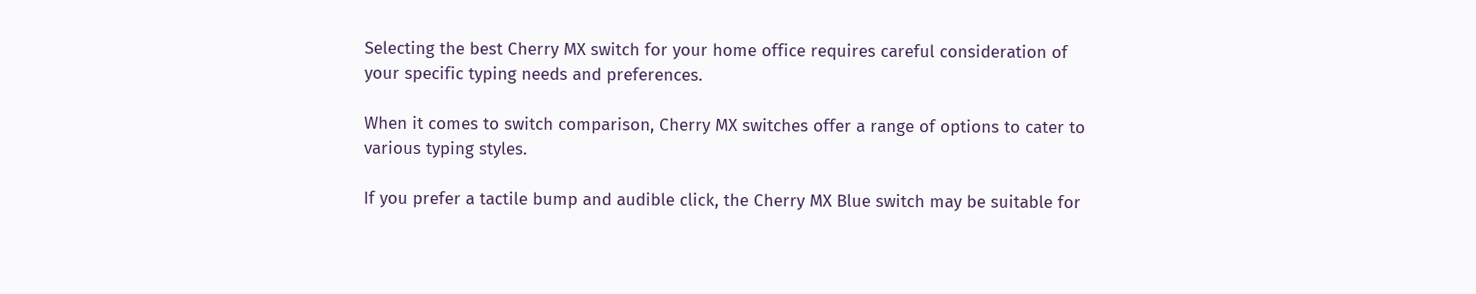Selecting the best Cherry MX switch for your home office requires careful consideration of your specific typing needs and preferences.

When it comes to switch comparison, Cherry MX switches offer a range of options to cater to various typing styles.

If you prefer a tactile bump and audible click, the Cherry MX Blue switch may be suitable for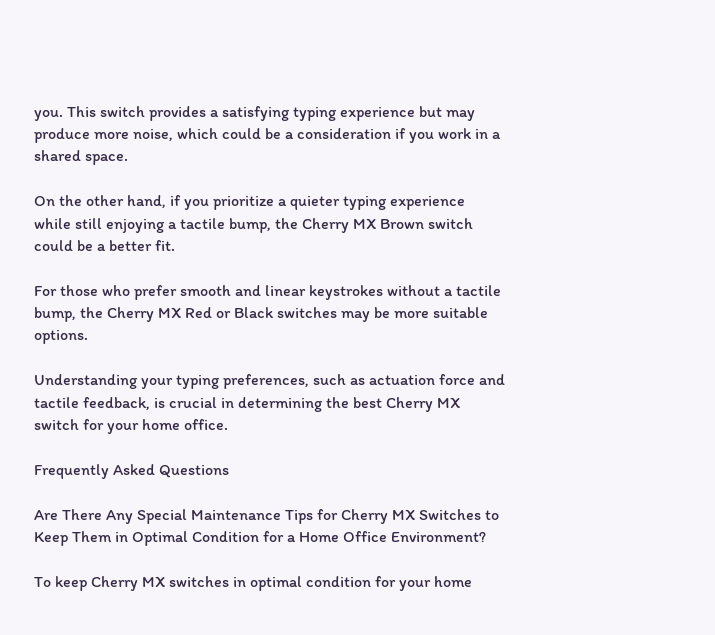you. This switch provides a satisfying typing experience but may produce more noise, which could be a consideration if you work in a shared space.

On the other hand, if you prioritize a quieter typing experience while still enjoying a tactile bump, the Cherry MX Brown switch could be a better fit.

For those who prefer smooth and linear keystrokes without a tactile bump, the Cherry MX Red or Black switches may be more suitable options.

Understanding your typing preferences, such as actuation force and tactile feedback, is crucial in determining the best Cherry MX switch for your home office.

Frequently Asked Questions

Are There Any Special Maintenance Tips for Cherry MX Switches to Keep Them in Optimal Condition for a Home Office Environment?

To keep Cherry MX switches in optimal condition for your home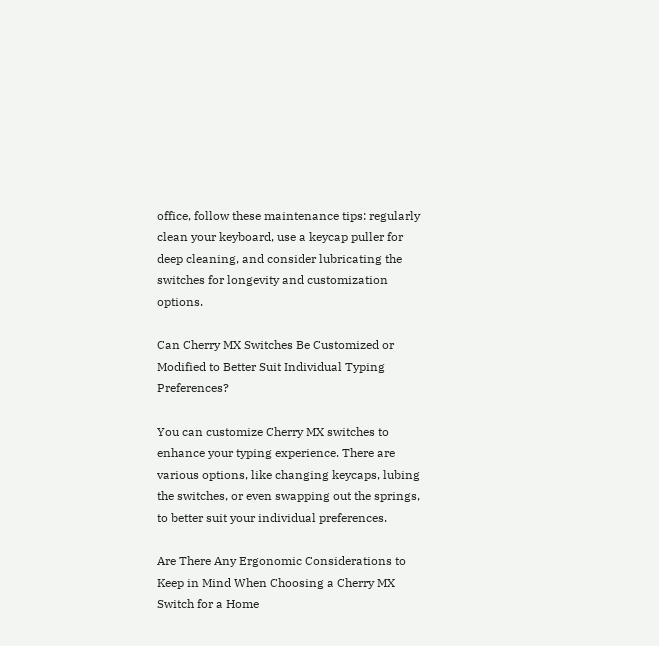office, follow these maintenance tips: regularly clean your keyboard, use a keycap puller for deep cleaning, and consider lubricating the switches for longevity and customization options.

Can Cherry MX Switches Be Customized or Modified to Better Suit Individual Typing Preferences?

You can customize Cherry MX switches to enhance your typing experience. There are various options, like changing keycaps, lubing the switches, or even swapping out the springs, to better suit your individual preferences.

Are There Any Ergonomic Considerations to Keep in Mind When Choosing a Cherry MX Switch for a Home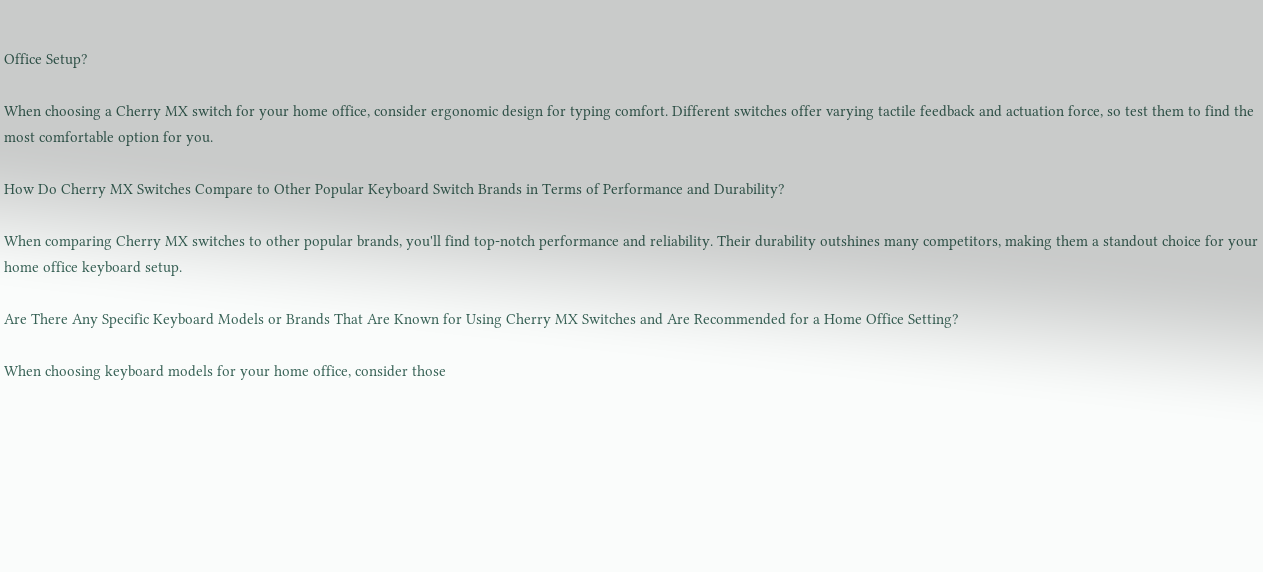Office Setup?

When choosing a Cherry MX switch for your home office, consider ergonomic design for typing comfort. Different switches offer varying tactile feedback and actuation force, so test them to find the most comfortable option for you.

How Do Cherry MX Switches Compare to Other Popular Keyboard Switch Brands in Terms of Performance and Durability?

When comparing Cherry MX switches to other popular brands, you'll find top-notch performance and reliability. Their durability outshines many competitors, making them a standout choice for your home office keyboard setup.

Are There Any Specific Keyboard Models or Brands That Are Known for Using Cherry MX Switches and Are Recommended for a Home Office Setting?

When choosing keyboard models for your home office, consider those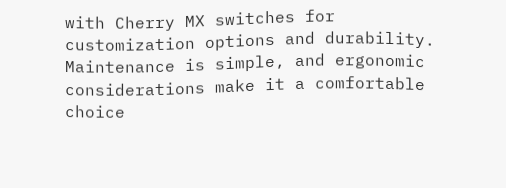with Cherry MX switches for customization options and durability. Maintenance is simple, and ergonomic considerations make it a comfortable choice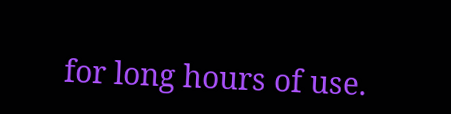for long hours of use.